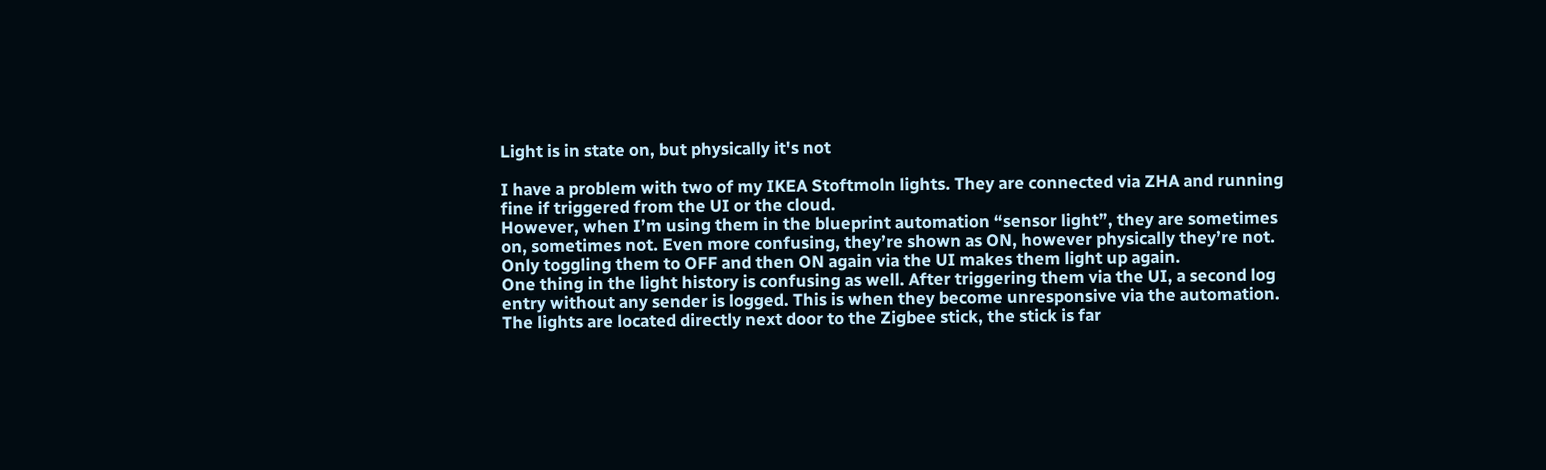Light is in state on, but physically it's not

I have a problem with two of my IKEA Stoftmoln lights. They are connected via ZHA and running fine if triggered from the UI or the cloud.
However, when I’m using them in the blueprint automation “sensor light”, they are sometimes on, sometimes not. Even more confusing, they’re shown as ON, however physically they’re not. Only toggling them to OFF and then ON again via the UI makes them light up again.
One thing in the light history is confusing as well. After triggering them via the UI, a second log entry without any sender is logged. This is when they become unresponsive via the automation.
The lights are located directly next door to the Zigbee stick, the stick is far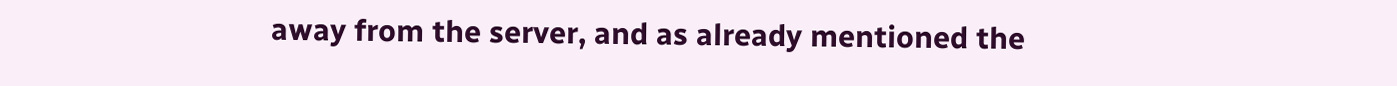away from the server, and as already mentioned the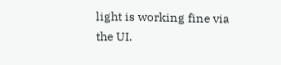light is working fine via the UI.